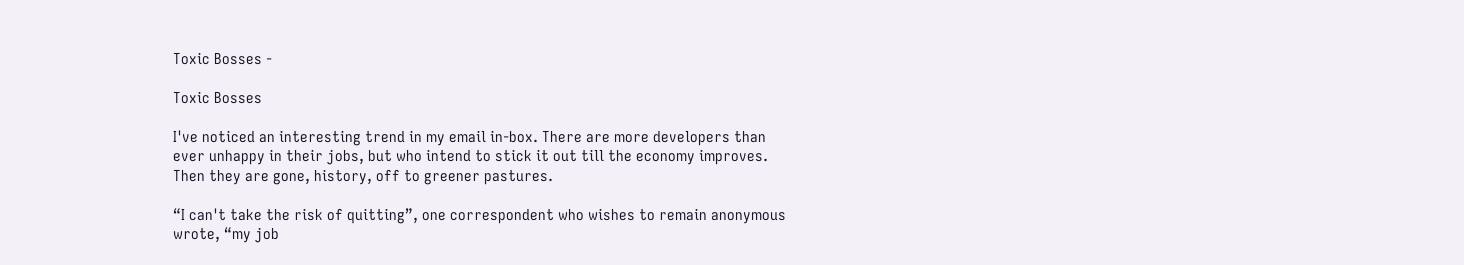Toxic Bosses -

Toxic Bosses

I've noticed an interesting trend in my email in-box. There are more developers than ever unhappy in their jobs, but who intend to stick it out till the economy improves. Then they are gone, history, off to greener pastures.

“I can't take the risk of quitting”, one correspondent who wishes to remain anonymous wrote, “my job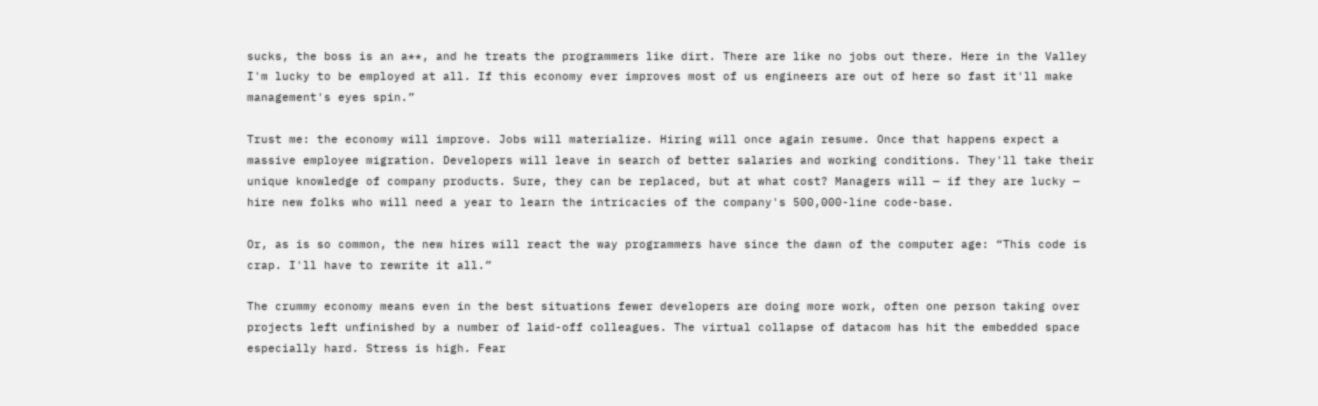sucks, the boss is an a**, and he treats the programmers like dirt. There are like no jobs out there. Here in the Valley I'm lucky to be employed at all. If this economy ever improves most of us engineers are out of here so fast it'll make management's eyes spin.”

Trust me: the economy will improve. Jobs will materialize. Hiring will once again resume. Once that happens expect a massive employee migration. Developers will leave in search of better salaries and working conditions. They'll take their unique knowledge of company products. Sure, they can be replaced, but at what cost? Managers will — if they are lucky — hire new folks who will need a year to learn the intricacies of the company's 500,000-line code-base.

Or, as is so common, the new hires will react the way programmers have since the dawn of the computer age: “This code is crap. I'll have to rewrite it all.”

The crummy economy means even in the best situations fewer developers are doing more work, often one person taking over projects left unfinished by a number of laid-off colleagues. The virtual collapse of datacom has hit the embedded space especially hard. Stress is high. Fear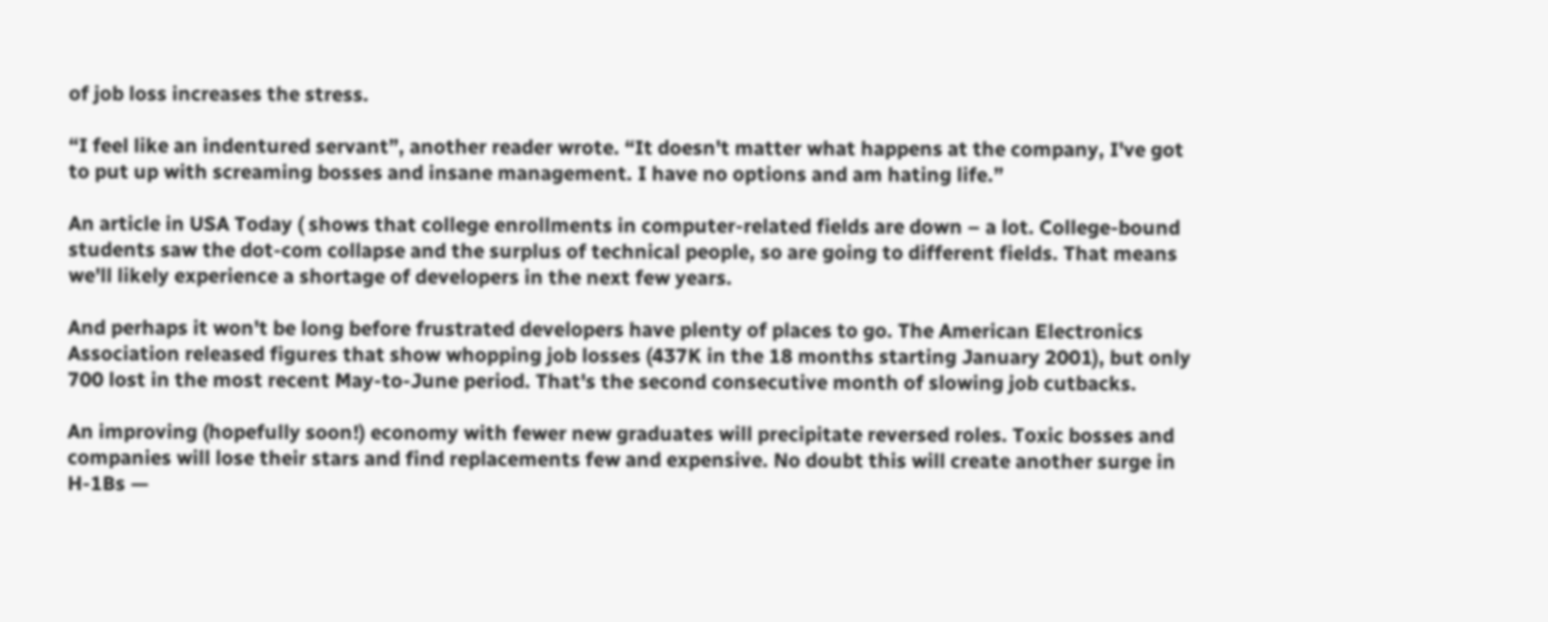of job loss increases the stress.

“I feel like an indentured servant”, another reader wrote. “It doesn't matter what happens at the company, I've got to put up with screaming bosses and insane management. I have no options and am hating life.”

An article in USA Today ( shows that college enrollments in computer-related fields are down – a lot. College-bound students saw the dot-com collapse and the surplus of technical people, so are going to different fields. That means we'll likely experience a shortage of developers in the next few years.

And perhaps it won't be long before frustrated developers have plenty of places to go. The American Electronics Association released figures that show whopping job losses (437K in the 18 months starting January 2001), but only 700 lost in the most recent May-to-June period. That's the second consecutive month of slowing job cutbacks.

An improving (hopefully soon!) economy with fewer new graduates will precipitate reversed roles. Toxic bosses and companies will lose their stars and find replacements few and expensive. No doubt this will create another surge in H-1Bs —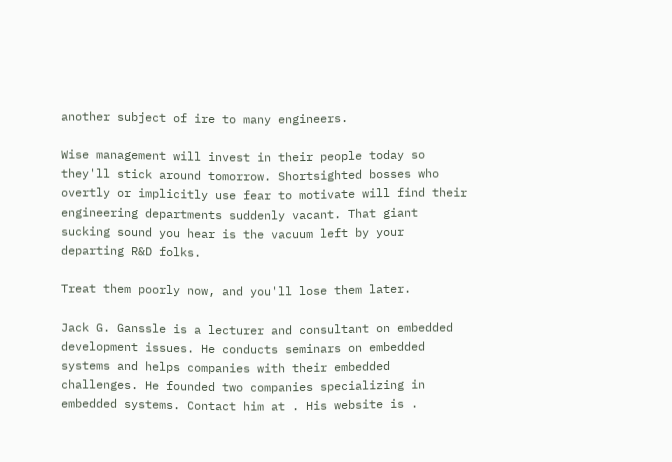another subject of ire to many engineers.

Wise management will invest in their people today so they'll stick around tomorrow. Shortsighted bosses who overtly or implicitly use fear to motivate will find their engineering departments suddenly vacant. That giant sucking sound you hear is the vacuum left by your departing R&D folks.

Treat them poorly now, and you'll lose them later.

Jack G. Ganssle is a lecturer and consultant on embedded development issues. He conducts seminars on embedded systems and helps companies with their embedded challenges. He founded two companies specializing in embedded systems. Contact him at . His website is .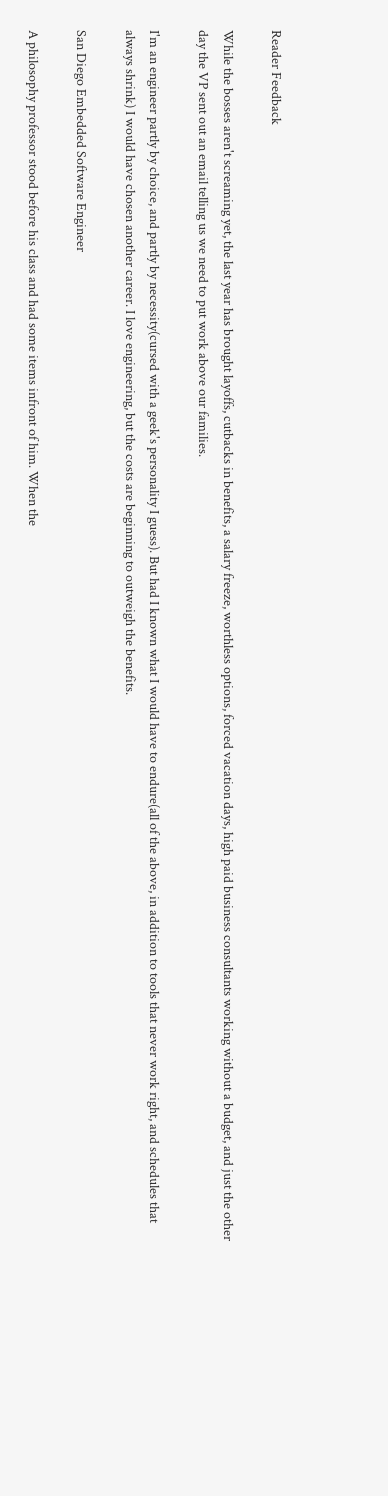Reader Feedback

While the bosses aren't screaming yet, the last year has brought layoffs, cutbacks in benefits, a salary freeze, worthless options, forced vacation days, high paid business consultants working without a budget, and just the other day the VP sent out an email telling us we need to put work above our families.

I'm an engineer partly by choice, and partly by necessity(cursed with a geek's personality I guess). But had I known what I would have to endure(all of the above, in addition to tools that never work right, and schedules that always shrink) I would have chosen another career. I love engineering, but the costs are beginning to outweigh the benefits.

San Diego Embedded Software Engineer

A philosophy professor stood before his class and had some items infront of him. When the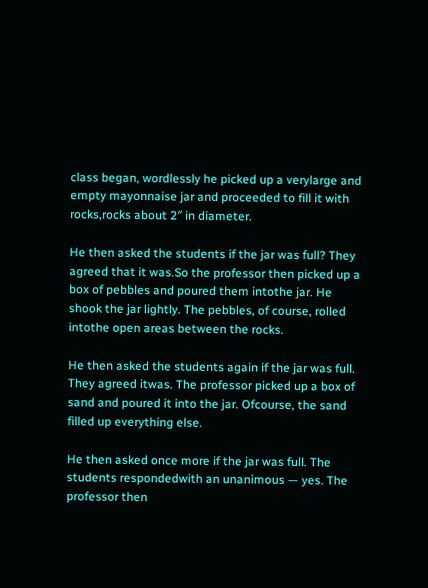class began, wordlessly he picked up a verylarge and empty mayonnaise jar and proceeded to fill it with rocks,rocks about 2″ in diameter.

He then asked the students if the jar was full? They agreed that it was.So the professor then picked up a box of pebbles and poured them intothe jar. He shook the jar lightly. The pebbles, of course, rolled intothe open areas between the rocks.

He then asked the students again if the jar was full. They agreed itwas. The professor picked up a box of sand and poured it into the jar. Ofcourse, the sand filled up everything else.

He then asked once more if the jar was full. The students respondedwith an unanimous — yes. The professor then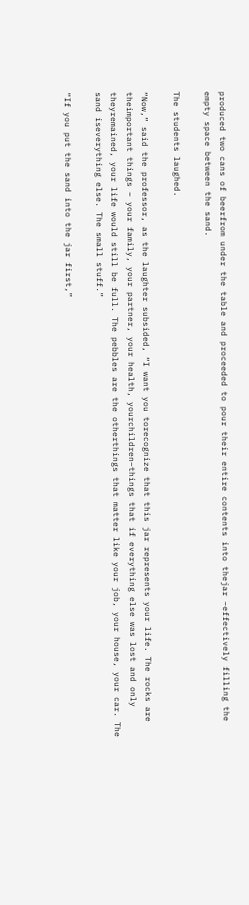produced two cans of beerfrom under the table and proceeded to pour their entire contents into thejar –effectively filling the empty space between the sand.

The students laughed.

“Now,” said the professor, as the laughter subsided, “I want you torecognize that this jar represents your life. The rocks are theimportant things – your family, your partner, your health, yourchildren–things that if everything else was lost and only theyremained, your life would still be full. The pebbles are the otherthings that matter like your job, your house, your car. The sand iseverything else. The small stuff.”

“If you put the sand into the jar first,”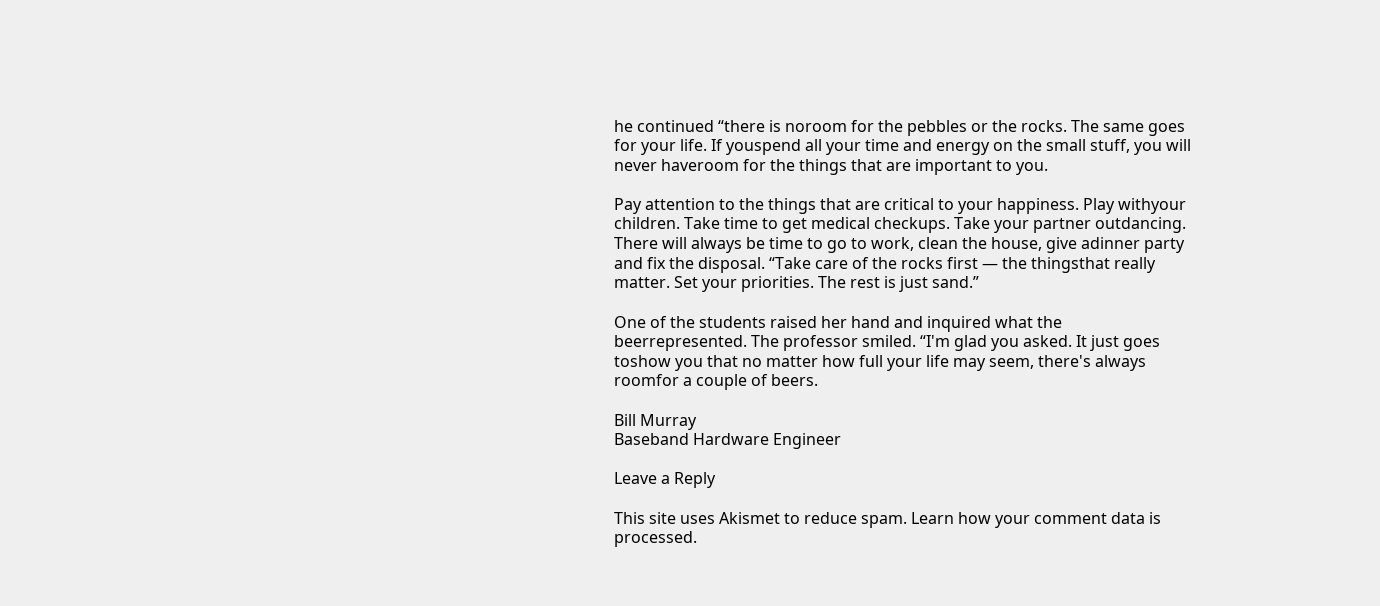he continued “there is noroom for the pebbles or the rocks. The same goes for your life. If youspend all your time and energy on the small stuff, you will never haveroom for the things that are important to you.

Pay attention to the things that are critical to your happiness. Play withyour children. Take time to get medical checkups. Take your partner outdancing. There will always be time to go to work, clean the house, give adinner party and fix the disposal. “Take care of the rocks first — the thingsthat really matter. Set your priorities. The rest is just sand.”

One of the students raised her hand and inquired what the beerrepresented. The professor smiled. “I'm glad you asked. It just goes toshow you that no matter how full your life may seem, there's always roomfor a couple of beers.

Bill Murray
Baseband Hardware Engineer

Leave a Reply

This site uses Akismet to reduce spam. Learn how your comment data is processed.